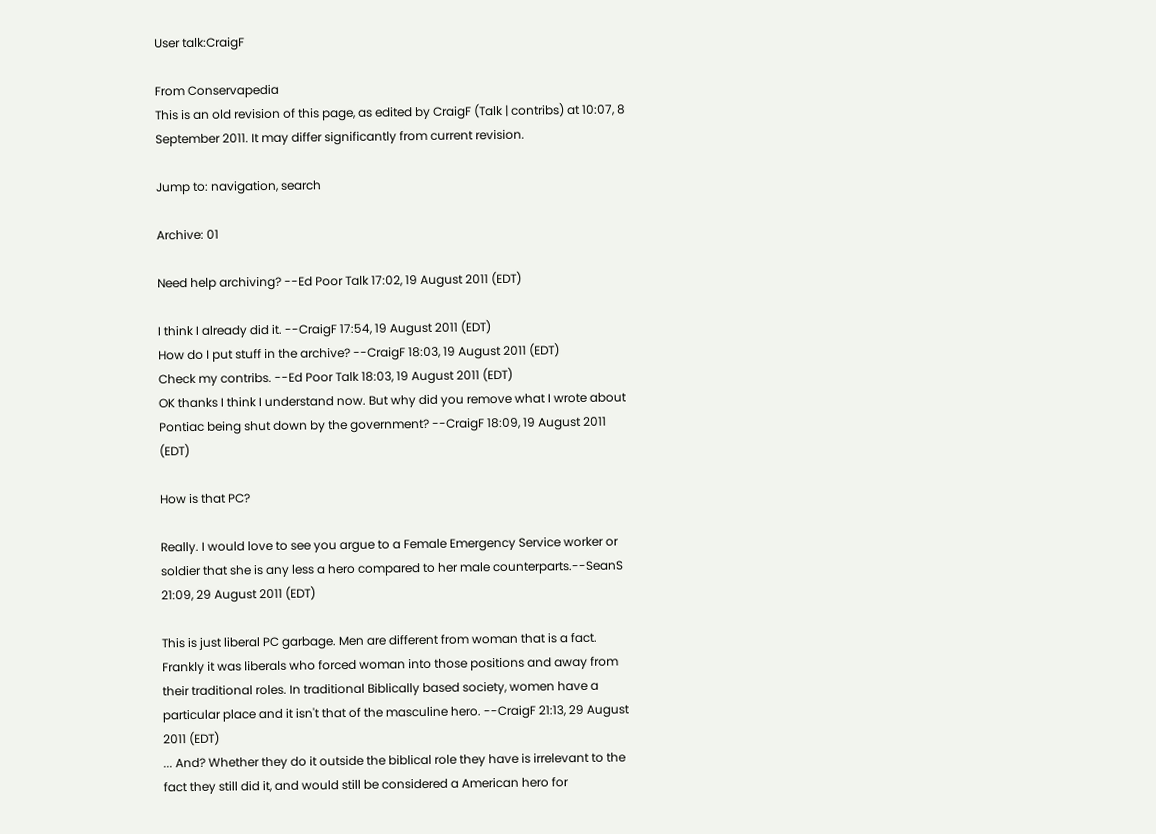User talk:CraigF

From Conservapedia
This is an old revision of this page, as edited by CraigF (Talk | contribs) at 10:07, 8 September 2011. It may differ significantly from current revision.

Jump to: navigation, search

Archive: 01

Need help archiving? --Ed Poor Talk 17:02, 19 August 2011 (EDT)

I think I already did it. --CraigF 17:54, 19 August 2011 (EDT)
How do I put stuff in the archive? --CraigF 18:03, 19 August 2011 (EDT)
Check my contribs. --Ed Poor Talk 18:03, 19 August 2011 (EDT)
OK thanks I think I understand now. But why did you remove what I wrote about Pontiac being shut down by the government? --CraigF 18:09, 19 August 2011 (EDT)

How is that PC?

Really. I would love to see you argue to a Female Emergency Service worker or soldier that she is any less a hero compared to her male counterparts.--SeanS 21:09, 29 August 2011 (EDT)

This is just liberal PC garbage. Men are different from woman that is a fact. Frankly it was liberals who forced woman into those positions and away from their traditional roles. In traditional Biblically based society, women have a particular place and it isn't that of the masculine hero. --CraigF 21:13, 29 August 2011 (EDT)
... And? Whether they do it outside the biblical role they have is irrelevant to the fact they still did it, and would still be considered a American hero for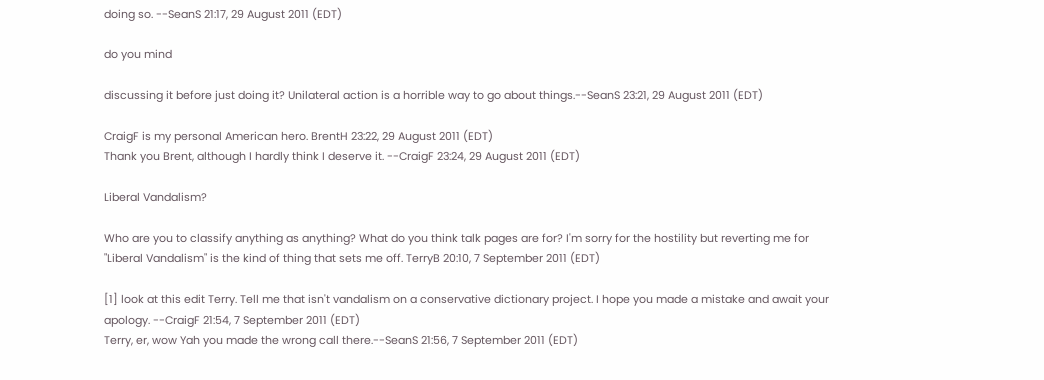doing so. --SeanS 21:17, 29 August 2011 (EDT)

do you mind

discussing it before just doing it? Unilateral action is a horrible way to go about things.--SeanS 23:21, 29 August 2011 (EDT)

CraigF is my personal American hero. BrentH 23:22, 29 August 2011 (EDT)
Thank you Brent, although I hardly think I deserve it. --CraigF 23:24, 29 August 2011 (EDT)

Liberal Vandalism?

Who are you to classify anything as anything? What do you think talk pages are for? I'm sorry for the hostility but reverting me for "Liberal Vandalism" is the kind of thing that sets me off. TerryB 20:10, 7 September 2011 (EDT)

[1] look at this edit Terry. Tell me that isn't vandalism on a conservative dictionary project. I hope you made a mistake and await your apology. --CraigF 21:54, 7 September 2011 (EDT)
Terry, er, wow Yah you made the wrong call there.--SeanS 21:56, 7 September 2011 (EDT)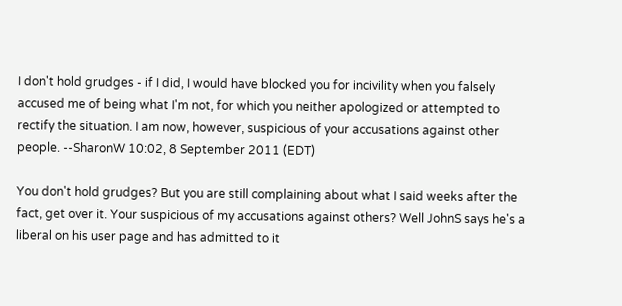I don't hold grudges - if I did, I would have blocked you for incivility when you falsely accused me of being what I'm not, for which you neither apologized or attempted to rectify the situation. I am now, however, suspicious of your accusations against other people. --SharonW 10:02, 8 September 2011 (EDT)

You don't hold grudges? But you are still complaining about what I said weeks after the fact, get over it. Your suspicious of my accusations against others? Well JohnS says he's a liberal on his user page and has admitted to it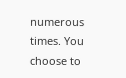numerous times. You choose to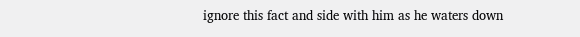ignore this fact and side with him as he waters down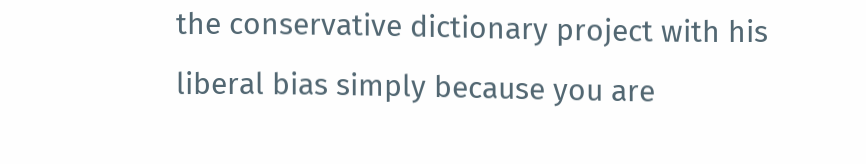the conservative dictionary project with his liberal bias simply because you are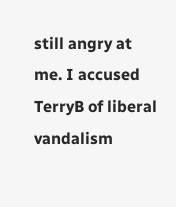still angry at me. I accused TerryB of liberal vandalism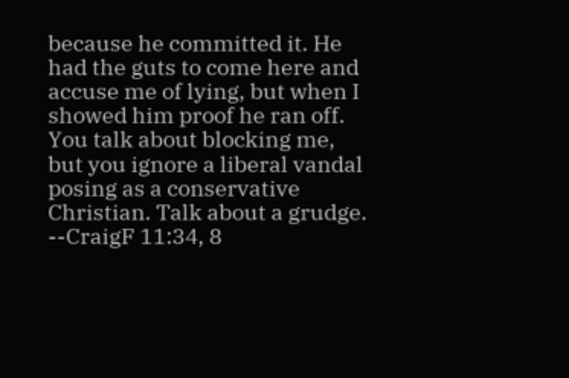because he committed it. He had the guts to come here and accuse me of lying, but when I showed him proof he ran off. You talk about blocking me, but you ignore a liberal vandal posing as a conservative Christian. Talk about a grudge. --CraigF 11:34, 8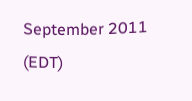September 2011 (EDT)